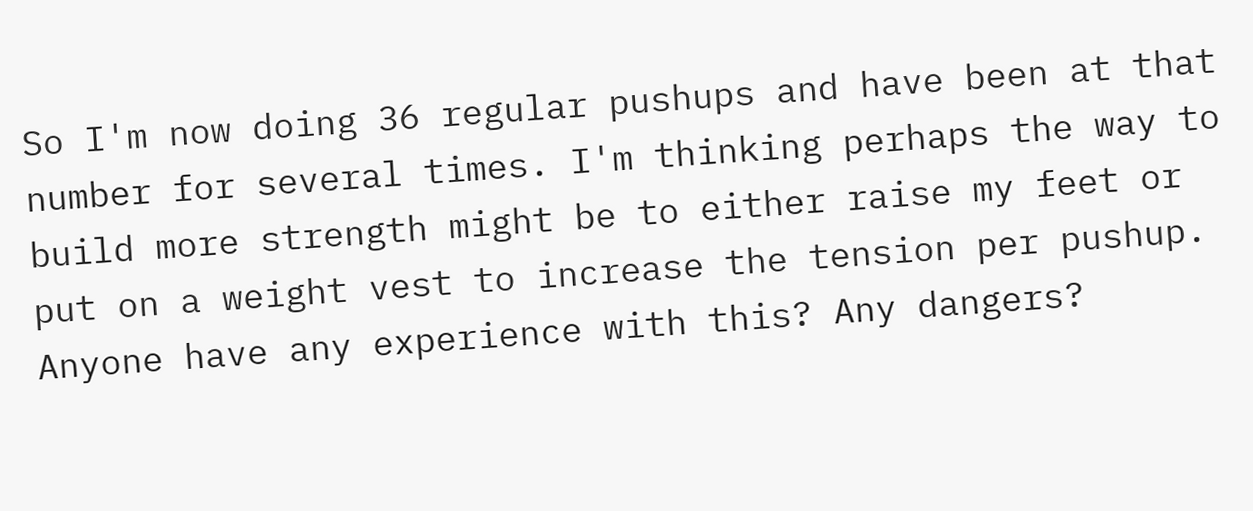So I'm now doing 36 regular pushups and have been at that number for several times. I'm thinking perhaps the way to build more strength might be to either raise my feet or put on a weight vest to increase the tension per pushup. Anyone have any experience with this? Any dangers?